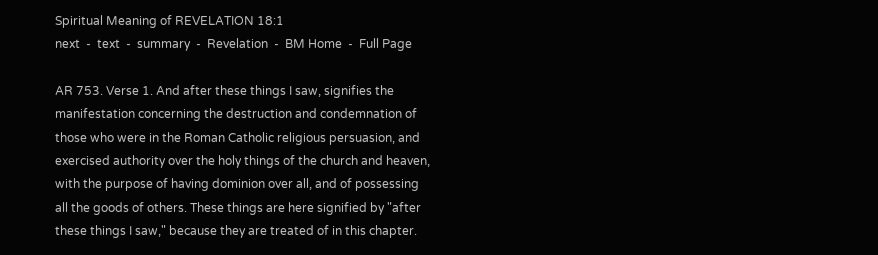Spiritual Meaning of REVELATION 18:1
next  -  text  -  summary  -  Revelation  -  BM Home  -  Full Page

AR 753. Verse 1. And after these things I saw, signifies the manifestation concerning the destruction and condemnation of those who were in the Roman Catholic religious persuasion, and exercised authority over the holy things of the church and heaven, with the purpose of having dominion over all, and of possessing all the goods of others. These things are here signified by "after these things I saw," because they are treated of in this chapter.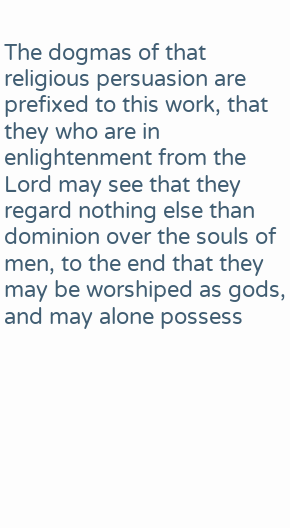The dogmas of that religious persuasion are prefixed to this work, that they who are in enlightenment from the Lord may see that they regard nothing else than dominion over the souls of men, to the end that they may be worshiped as gods, and may alone possess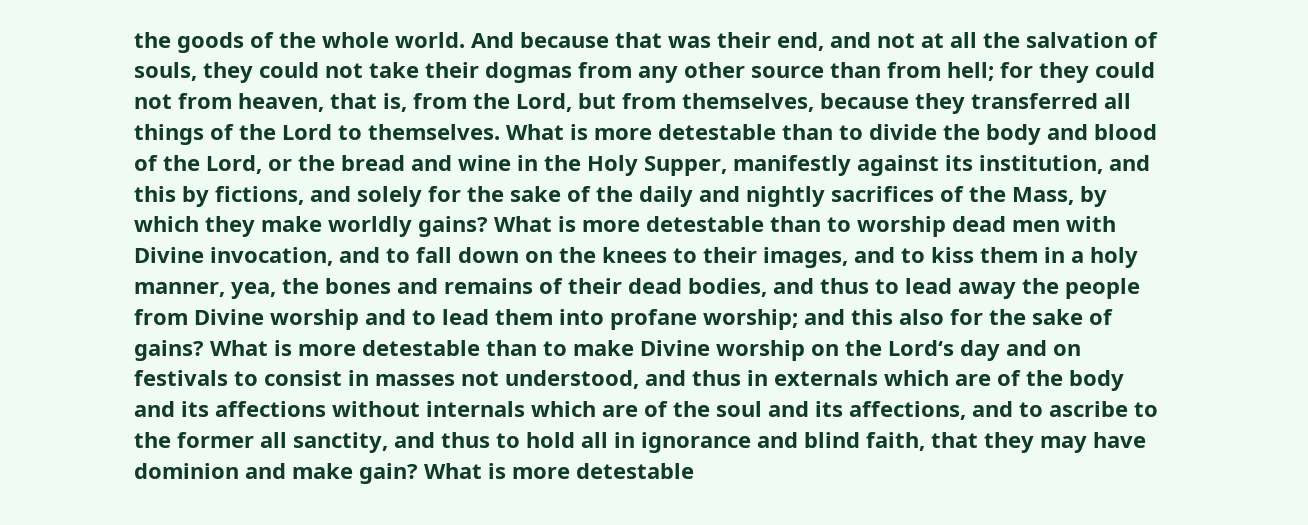the goods of the whole world. And because that was their end, and not at all the salvation of souls, they could not take their dogmas from any other source than from hell; for they could not from heaven, that is, from the Lord, but from themselves, because they transferred all things of the Lord to themselves. What is more detestable than to divide the body and blood of the Lord, or the bread and wine in the Holy Supper, manifestly against its institution, and this by fictions, and solely for the sake of the daily and nightly sacrifices of the Mass, by which they make worldly gains? What is more detestable than to worship dead men with Divine invocation, and to fall down on the knees to their images, and to kiss them in a holy manner, yea, the bones and remains of their dead bodies, and thus to lead away the people from Divine worship and to lead them into profane worship; and this also for the sake of gains? What is more detestable than to make Divine worship on the Lord‘s day and on festivals to consist in masses not understood, and thus in externals which are of the body and its affections without internals which are of the soul and its affections, and to ascribe to the former all sanctity, and thus to hold all in ignorance and blind faith, that they may have dominion and make gain? What is more detestable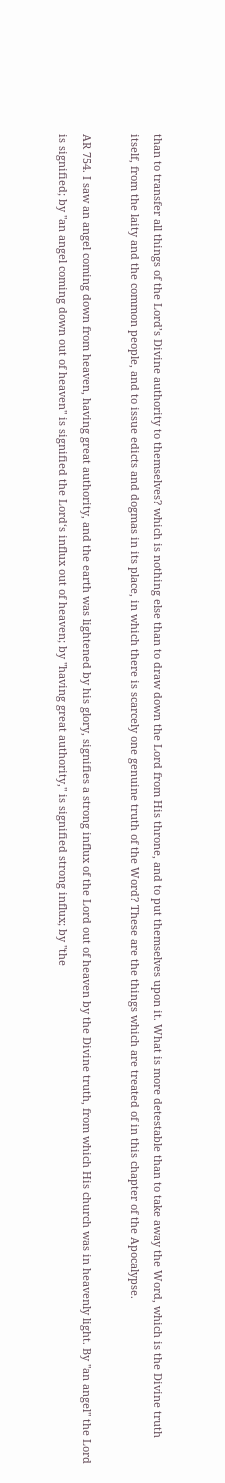than to transfer all things of the Lord’s Divine authority to themselves? which is nothing else than to draw down the Lord from His throne, and to put themselves upon it. What is more detestable than to take away the Word, which is the Divine truth itself, from the laity and the common people, and to issue edicts and dogmas in its place, in which there is scarcely one genuine truth of the Word? These are the things which are treated of in this chapter of the Apocalypse.

AR 754. I saw an angel coming down from heaven, having great authority, and the earth was lightened by his glory, signifies a strong influx of the Lord out of heaven by the Divine truth, from which His church was in heavenly light. By "an angel" the Lord is signified; by "an angel coming down out of heaven" is signified the Lord‘s influx out of heaven; by "having great authority," is signified strong influx; by "the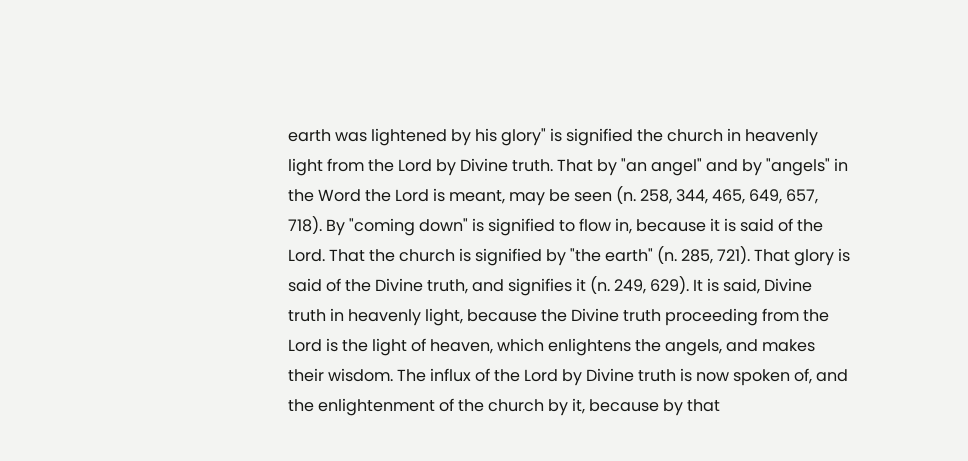earth was lightened by his glory" is signified the church in heavenly light from the Lord by Divine truth. That by "an angel" and by "angels" in the Word the Lord is meant, may be seen (n. 258, 344, 465, 649, 657, 718). By "coming down" is signified to flow in, because it is said of the Lord. That the church is signified by "the earth" (n. 285, 721). That glory is said of the Divine truth, and signifies it (n. 249, 629). It is said, Divine truth in heavenly light, because the Divine truth proceeding from the Lord is the light of heaven, which enlightens the angels, and makes their wisdom. The influx of the Lord by Divine truth is now spoken of, and the enlightenment of the church by it, because by that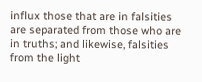influx those that are in falsities are separated from those who are in truths; and likewise, falsities from the light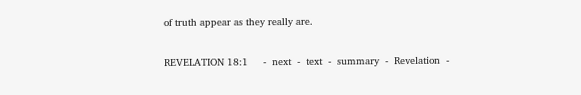of truth appear as they really are.

REVELATION 18:1     -  next  -  text  -  summary  -  Revelation  -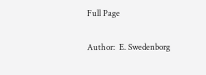Full Page

Author:  E. Swedenborg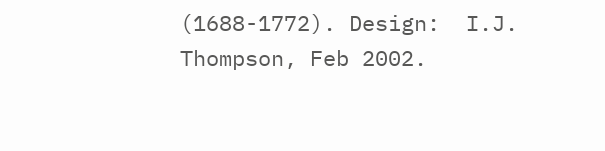(1688-1772). Design:  I.J. Thompson, Feb 2002.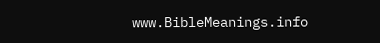www.BibleMeanings.info